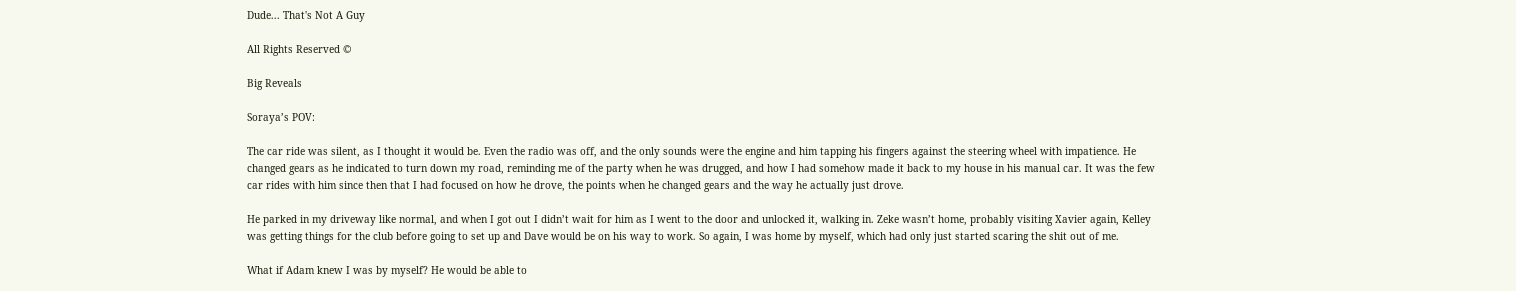Dude... That's Not A Guy

All Rights Reserved ©

Big Reveals

Soraya’s POV:

The car ride was silent, as I thought it would be. Even the radio was off, and the only sounds were the engine and him tapping his fingers against the steering wheel with impatience. He changed gears as he indicated to turn down my road, reminding me of the party when he was drugged, and how I had somehow made it back to my house in his manual car. It was the few car rides with him since then that I had focused on how he drove, the points when he changed gears and the way he actually just drove.

He parked in my driveway like normal, and when I got out I didn’t wait for him as I went to the door and unlocked it, walking in. Zeke wasn’t home, probably visiting Xavier again, Kelley was getting things for the club before going to set up and Dave would be on his way to work. So again, I was home by myself, which had only just started scaring the shit out of me.

What if Adam knew I was by myself? He would be able to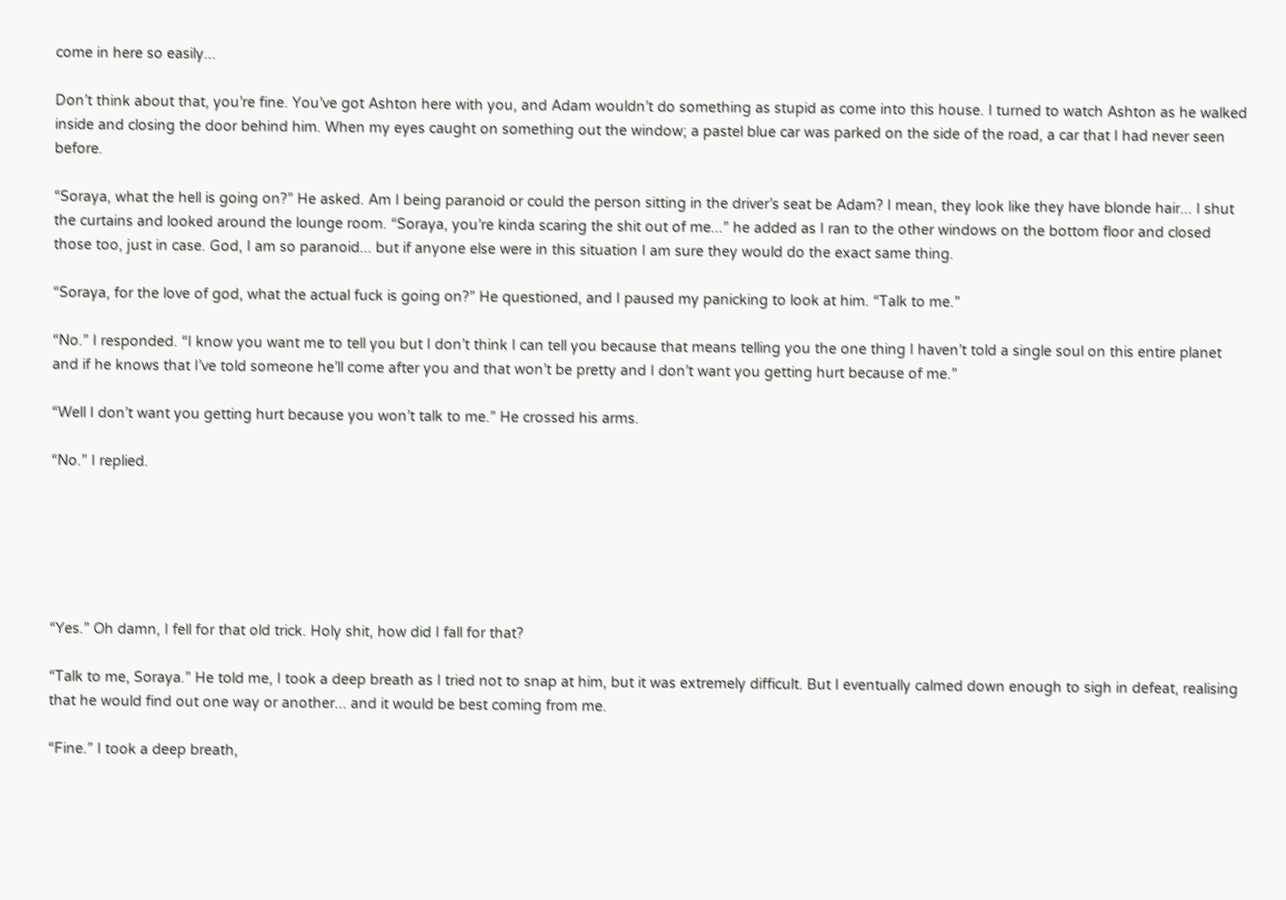come in here so easily...

Don’t think about that, you’re fine. You’ve got Ashton here with you, and Adam wouldn’t do something as stupid as come into this house. I turned to watch Ashton as he walked inside and closing the door behind him. When my eyes caught on something out the window; a pastel blue car was parked on the side of the road, a car that I had never seen before.

“Soraya, what the hell is going on?” He asked. Am I being paranoid or could the person sitting in the driver’s seat be Adam? I mean, they look like they have blonde hair... I shut the curtains and looked around the lounge room. “Soraya, you’re kinda scaring the shit out of me...” he added as I ran to the other windows on the bottom floor and closed those too, just in case. God, I am so paranoid... but if anyone else were in this situation I am sure they would do the exact same thing.

“Soraya, for the love of god, what the actual fuck is going on?” He questioned, and I paused my panicking to look at him. “Talk to me.”

“No.” I responded. “I know you want me to tell you but I don’t think I can tell you because that means telling you the one thing I haven’t told a single soul on this entire planet and if he knows that I’ve told someone he’ll come after you and that won’t be pretty and I don’t want you getting hurt because of me.”

“Well I don’t want you getting hurt because you won’t talk to me.” He crossed his arms.

“No.” I replied.






“Yes.” Oh damn, I fell for that old trick. Holy shit, how did I fall for that?

“Talk to me, Soraya.” He told me, I took a deep breath as I tried not to snap at him, but it was extremely difficult. But I eventually calmed down enough to sigh in defeat, realising that he would find out one way or another... and it would be best coming from me.

“Fine.” I took a deep breath,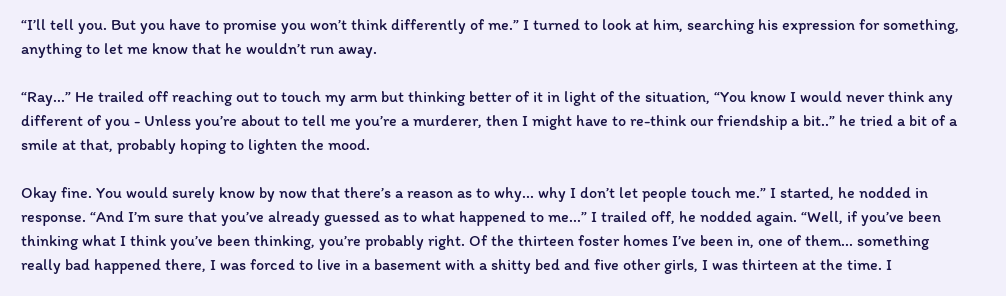“I’ll tell you. But you have to promise you won’t think differently of me.” I turned to look at him, searching his expression for something, anything to let me know that he wouldn’t run away.

“Ray...” He trailed off reaching out to touch my arm but thinking better of it in light of the situation, “You know I would never think any different of you - Unless you’re about to tell me you’re a murderer, then I might have to re-think our friendship a bit..” he tried a bit of a smile at that, probably hoping to lighten the mood.

Okay fine. You would surely know by now that there’s a reason as to why... why I don’t let people touch me.” I started, he nodded in response. “And I’m sure that you’ve already guessed as to what happened to me...” I trailed off, he nodded again. “Well, if you’ve been thinking what I think you’ve been thinking, you’re probably right. Of the thirteen foster homes I’ve been in, one of them... something really bad happened there, I was forced to live in a basement with a shitty bed and five other girls, I was thirteen at the time. I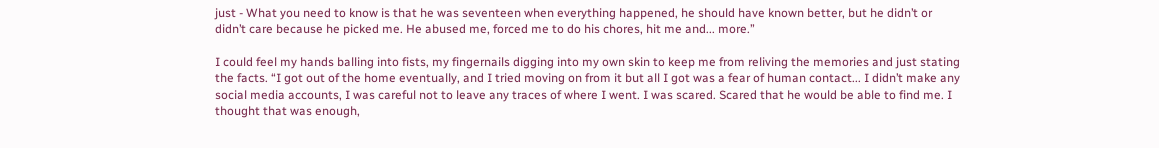just - What you need to know is that he was seventeen when everything happened, he should have known better, but he didn’t or didn’t care because he picked me. He abused me, forced me to do his chores, hit me and... more.”

I could feel my hands balling into fists, my fingernails digging into my own skin to keep me from reliving the memories and just stating the facts. “I got out of the home eventually, and I tried moving on from it but all I got was a fear of human contact... I didn’t make any social media accounts, I was careful not to leave any traces of where I went. I was scared. Scared that he would be able to find me. I thought that was enough,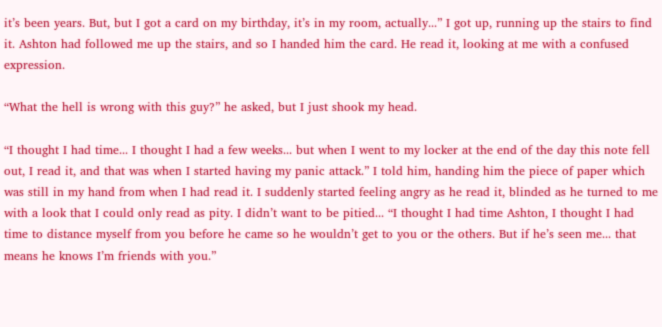it’s been years. But, but I got a card on my birthday, it’s in my room, actually...” I got up, running up the stairs to find it. Ashton had followed me up the stairs, and so I handed him the card. He read it, looking at me with a confused expression.

“What the hell is wrong with this guy?” he asked, but I just shook my head.

“I thought I had time... I thought I had a few weeks... but when I went to my locker at the end of the day this note fell out, I read it, and that was when I started having my panic attack.” I told him, handing him the piece of paper which was still in my hand from when I had read it. I suddenly started feeling angry as he read it, blinded as he turned to me with a look that I could only read as pity. I didn’t want to be pitied... “I thought I had time Ashton, I thought I had time to distance myself from you before he came so he wouldn’t get to you or the others. But if he’s seen me... that means he knows I’m friends with you.”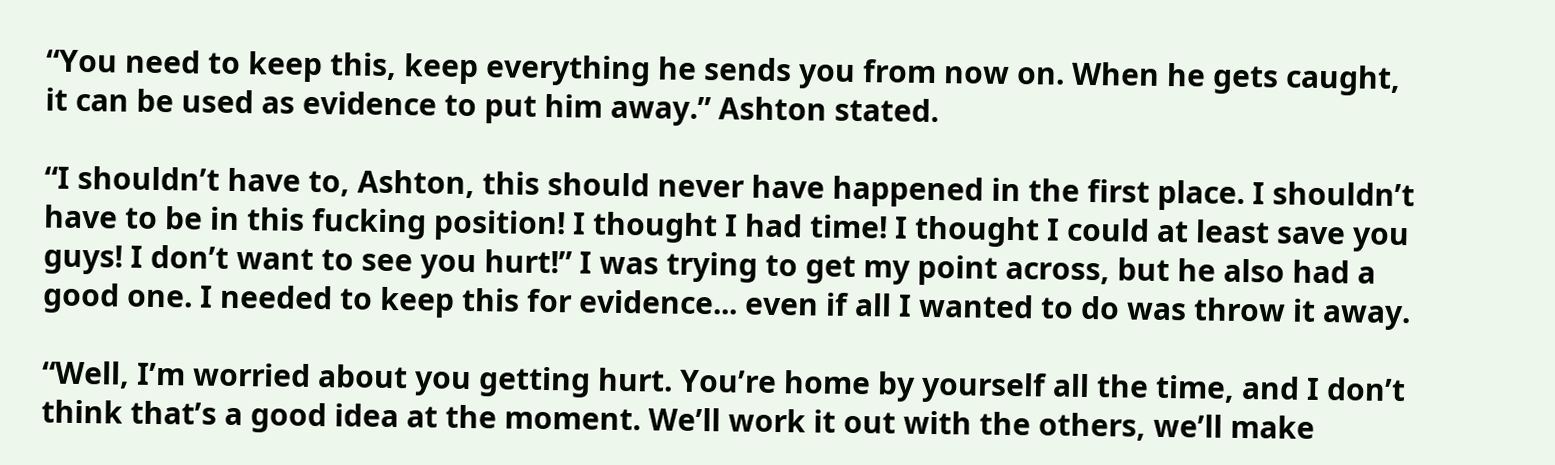“You need to keep this, keep everything he sends you from now on. When he gets caught, it can be used as evidence to put him away.” Ashton stated.

“I shouldn’t have to, Ashton, this should never have happened in the first place. I shouldn’t have to be in this fucking position! I thought I had time! I thought I could at least save you guys! I don’t want to see you hurt!” I was trying to get my point across, but he also had a good one. I needed to keep this for evidence... even if all I wanted to do was throw it away.

“Well, I’m worried about you getting hurt. You’re home by yourself all the time, and I don’t think that’s a good idea at the moment. We’ll work it out with the others, we’ll make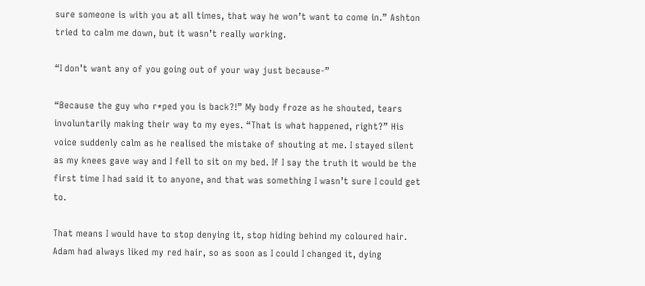sure someone is with you at all times, that way he won’t want to come in.” Ashton tried to calm me down, but it wasn’t really working.

“I don’t want any of you going out of your way just because-”

“Because the guy who r*ped you is back?!” My body froze as he shouted, tears involuntarily making their way to my eyes. “That is what happened, right?” His voice suddenly calm as he realised the mistake of shouting at me. I stayed silent as my knees gave way and I fell to sit on my bed. If I say the truth it would be the first time I had said it to anyone, and that was something I wasn’t sure I could get to.

That means I would have to stop denying it, stop hiding behind my coloured hair. Adam had always liked my red hair, so as soon as I could I changed it, dying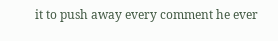it to push away every comment he ever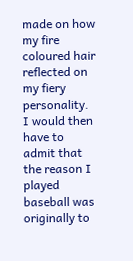made on how my fire coloured hair reflected on my fiery personality. I would then have to admit that the reason I played baseball was originally to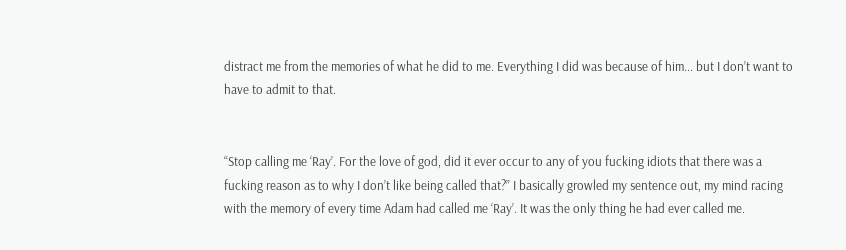distract me from the memories of what he did to me. Everything I did was because of him... but I don’t want to have to admit to that.


“Stop calling me ‘Ray’. For the love of god, did it ever occur to any of you fucking idiots that there was a fucking reason as to why I don’t like being called that?” I basically growled my sentence out, my mind racing with the memory of every time Adam had called me ‘Ray’. It was the only thing he had ever called me.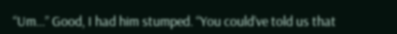“Um...” Good, I had him stumped. “You could’ve told us that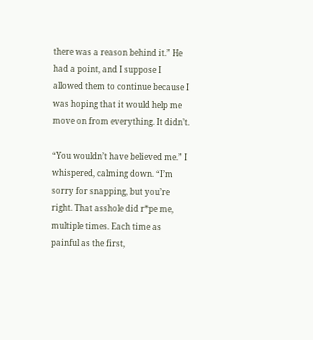there was a reason behind it.” He had a point, and I suppose I allowed them to continue because I was hoping that it would help me move on from everything. It didn’t.

“You wouldn’t have believed me.” I whispered, calming down. “I’m sorry for snapping, but you’re right. That asshole did r*pe me, multiple times. Each time as painful as the first,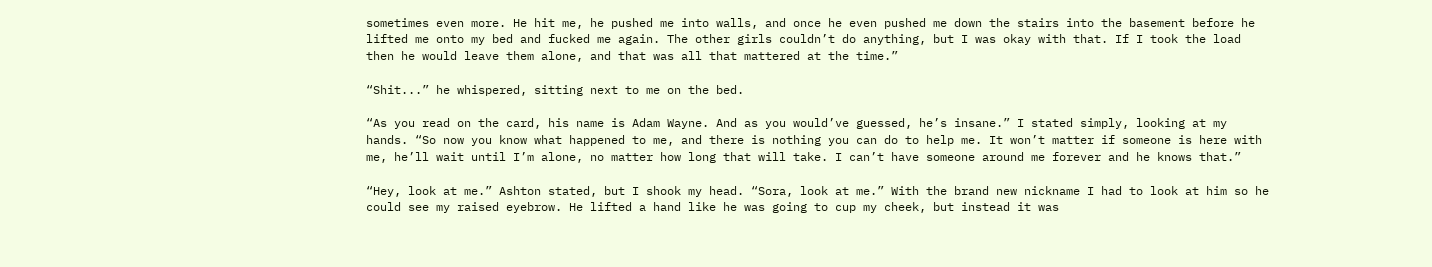sometimes even more. He hit me, he pushed me into walls, and once he even pushed me down the stairs into the basement before he lifted me onto my bed and fucked me again. The other girls couldn’t do anything, but I was okay with that. If I took the load then he would leave them alone, and that was all that mattered at the time.”

“Shit...” he whispered, sitting next to me on the bed.

“As you read on the card, his name is Adam Wayne. And as you would’ve guessed, he’s insane.” I stated simply, looking at my hands. “So now you know what happened to me, and there is nothing you can do to help me. It won’t matter if someone is here with me, he’ll wait until I’m alone, no matter how long that will take. I can’t have someone around me forever and he knows that.”

“Hey, look at me.” Ashton stated, but I shook my head. “Sora, look at me.” With the brand new nickname I had to look at him so he could see my raised eyebrow. He lifted a hand like he was going to cup my cheek, but instead it was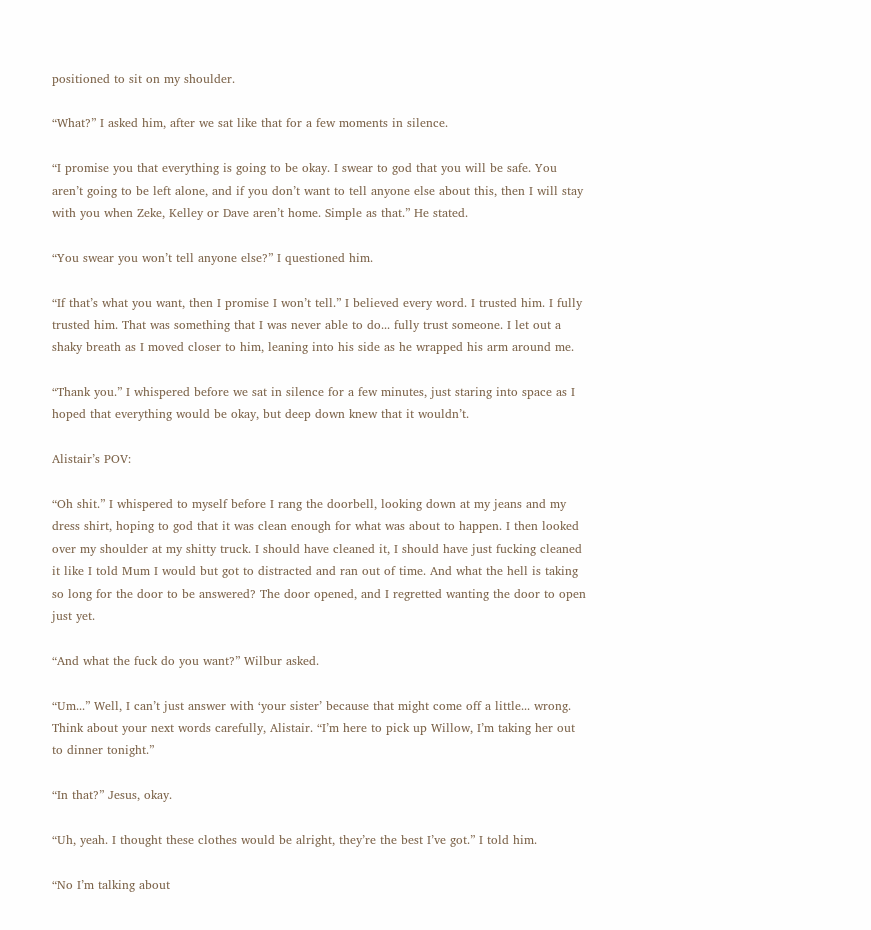positioned to sit on my shoulder.

“What?” I asked him, after we sat like that for a few moments in silence.

“I promise you that everything is going to be okay. I swear to god that you will be safe. You aren’t going to be left alone, and if you don’t want to tell anyone else about this, then I will stay with you when Zeke, Kelley or Dave aren’t home. Simple as that.” He stated.

“You swear you won’t tell anyone else?” I questioned him.

“If that’s what you want, then I promise I won’t tell.” I believed every word. I trusted him. I fully trusted him. That was something that I was never able to do... fully trust someone. I let out a shaky breath as I moved closer to him, leaning into his side as he wrapped his arm around me.

“Thank you.” I whispered before we sat in silence for a few minutes, just staring into space as I hoped that everything would be okay, but deep down knew that it wouldn’t.

Alistair’s POV:

“Oh shit.” I whispered to myself before I rang the doorbell, looking down at my jeans and my dress shirt, hoping to god that it was clean enough for what was about to happen. I then looked over my shoulder at my shitty truck. I should have cleaned it, I should have just fucking cleaned it like I told Mum I would but got to distracted and ran out of time. And what the hell is taking so long for the door to be answered? The door opened, and I regretted wanting the door to open just yet.

“And what the fuck do you want?” Wilbur asked.

“Um...” Well, I can’t just answer with ‘your sister’ because that might come off a little... wrong. Think about your next words carefully, Alistair. “I’m here to pick up Willow, I’m taking her out to dinner tonight.”

“In that?” Jesus, okay.

“Uh, yeah. I thought these clothes would be alright, they’re the best I’ve got.” I told him.

“No I’m talking about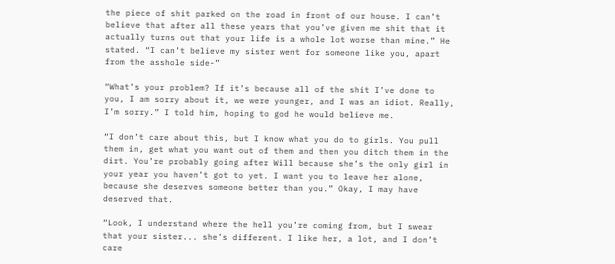the piece of shit parked on the road in front of our house. I can’t believe that after all these years that you’ve given me shit that it actually turns out that your life is a whole lot worse than mine.” He stated. “I can’t believe my sister went for someone like you, apart from the asshole side-”

“What’s your problem? If it’s because all of the shit I’ve done to you, I am sorry about it, we were younger, and I was an idiot. Really, I’m sorry.” I told him, hoping to god he would believe me.

“I don’t care about this, but I know what you do to girls. You pull them in, get what you want out of them and then you ditch them in the dirt. You’re probably going after Will because she’s the only girl in your year you haven’t got to yet. I want you to leave her alone, because she deserves someone better than you.” Okay, I may have deserved that.

“Look, I understand where the hell you’re coming from, but I swear that your sister... she’s different. I like her, a lot, and I don’t care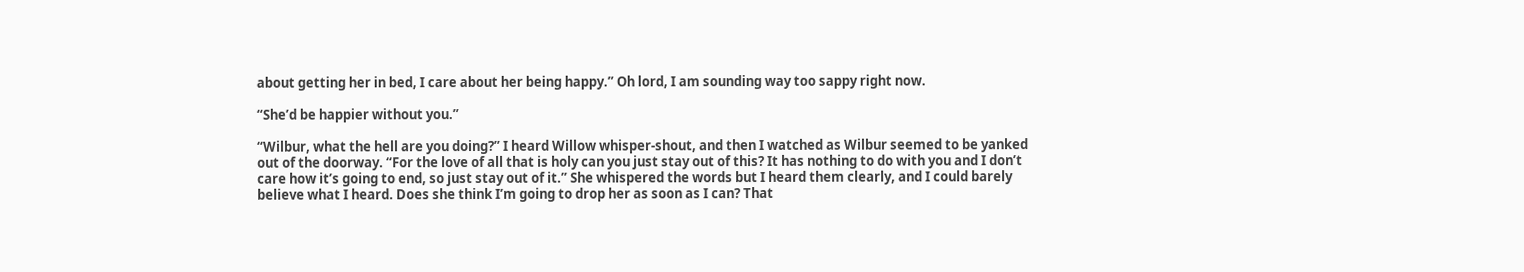about getting her in bed, I care about her being happy.” Oh lord, I am sounding way too sappy right now.

“She’d be happier without you.”

“Wilbur, what the hell are you doing?” I heard Willow whisper-shout, and then I watched as Wilbur seemed to be yanked out of the doorway. “For the love of all that is holy can you just stay out of this? It has nothing to do with you and I don’t care how it’s going to end, so just stay out of it.” She whispered the words but I heard them clearly, and I could barely believe what I heard. Does she think I’m going to drop her as soon as I can? That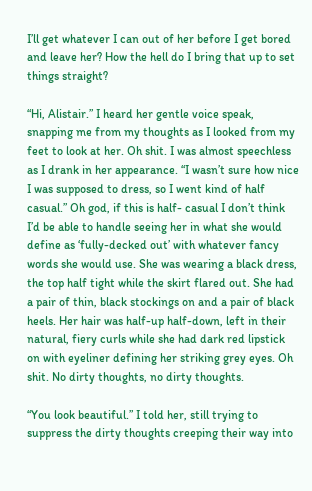I’ll get whatever I can out of her before I get bored and leave her? How the hell do I bring that up to set things straight?

“Hi, Alistair.” I heard her gentle voice speak, snapping me from my thoughts as I looked from my feet to look at her. Oh shit. I was almost speechless as I drank in her appearance. “I wasn’t sure how nice I was supposed to dress, so I went kind of half casual.” Oh god, if this is half- casual I don’t think I’d be able to handle seeing her in what she would define as ‘fully-decked out’ with whatever fancy words she would use. She was wearing a black dress, the top half tight while the skirt flared out. She had a pair of thin, black stockings on and a pair of black heels. Her hair was half-up half-down, left in their natural, fiery curls while she had dark red lipstick on with eyeliner defining her striking grey eyes. Oh shit. No dirty thoughts, no dirty thoughts.

“You look beautiful.” I told her, still trying to suppress the dirty thoughts creeping their way into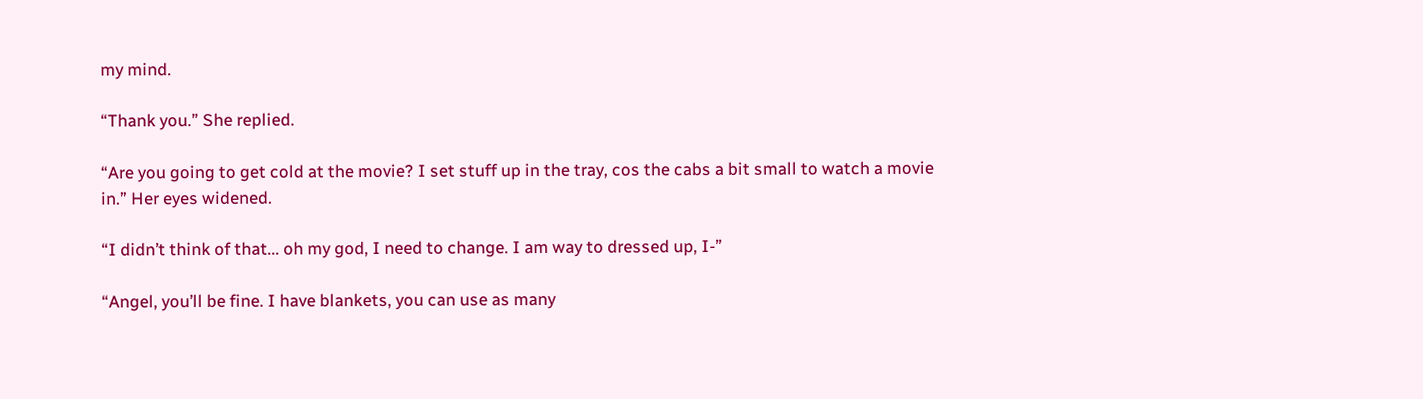my mind.

“Thank you.” She replied.

“Are you going to get cold at the movie? I set stuff up in the tray, cos the cabs a bit small to watch a movie in.” Her eyes widened.

“I didn’t think of that... oh my god, I need to change. I am way to dressed up, I-”

“Angel, you’ll be fine. I have blankets, you can use as many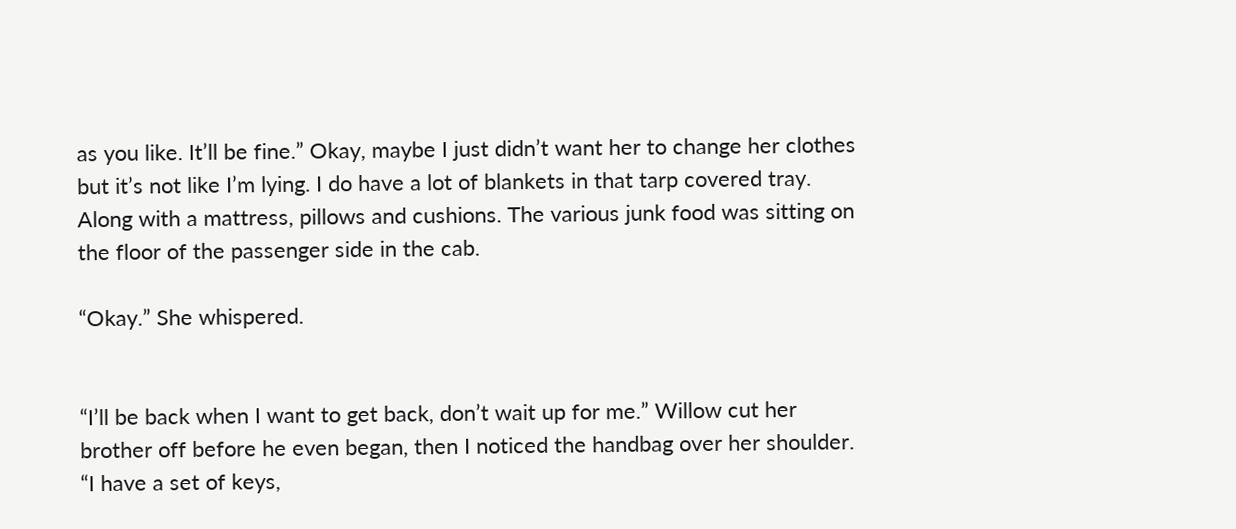as you like. It’ll be fine.” Okay, maybe I just didn’t want her to change her clothes but it’s not like I’m lying. I do have a lot of blankets in that tarp covered tray. Along with a mattress, pillows and cushions. The various junk food was sitting on the floor of the passenger side in the cab.

“Okay.” She whispered.


“I’ll be back when I want to get back, don’t wait up for me.” Willow cut her brother off before he even began, then I noticed the handbag over her shoulder. “I have a set of keys,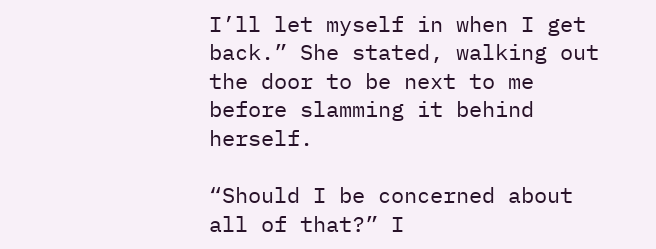I’ll let myself in when I get back.” She stated, walking out the door to be next to me before slamming it behind herself.

“Should I be concerned about all of that?” I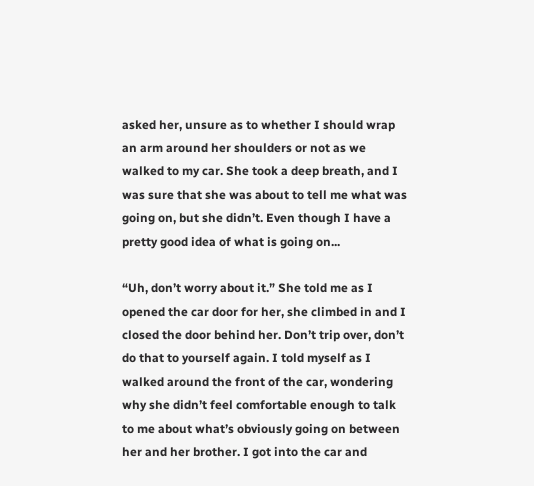asked her, unsure as to whether I should wrap an arm around her shoulders or not as we walked to my car. She took a deep breath, and I was sure that she was about to tell me what was going on, but she didn’t. Even though I have a pretty good idea of what is going on...

“Uh, don’t worry about it.” She told me as I opened the car door for her, she climbed in and I closed the door behind her. Don’t trip over, don’t do that to yourself again. I told myself as I walked around the front of the car, wondering why she didn’t feel comfortable enough to talk to me about what’s obviously going on between her and her brother. I got into the car and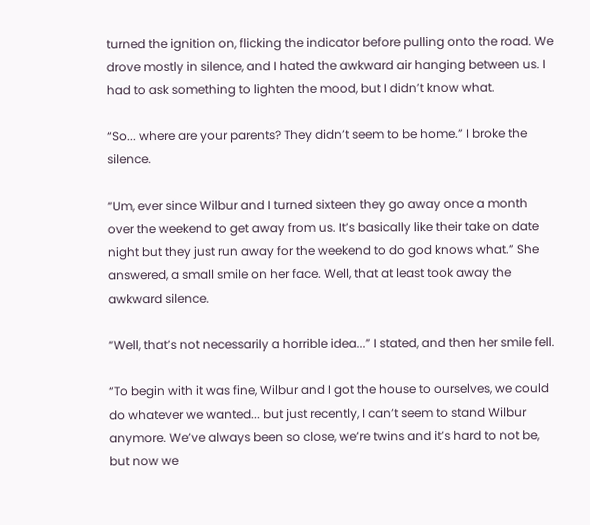turned the ignition on, flicking the indicator before pulling onto the road. We drove mostly in silence, and I hated the awkward air hanging between us. I had to ask something to lighten the mood, but I didn’t know what.

“So... where are your parents? They didn’t seem to be home.” I broke the silence.

“Um, ever since Wilbur and I turned sixteen they go away once a month over the weekend to get away from us. It’s basically like their take on date night but they just run away for the weekend to do god knows what.” She answered, a small smile on her face. Well, that at least took away the awkward silence.

“Well, that’s not necessarily a horrible idea...” I stated, and then her smile fell.

“To begin with it was fine, Wilbur and I got the house to ourselves, we could do whatever we wanted... but just recently, I can’t seem to stand Wilbur anymore. We’ve always been so close, we’re twins and it’s hard to not be, but now we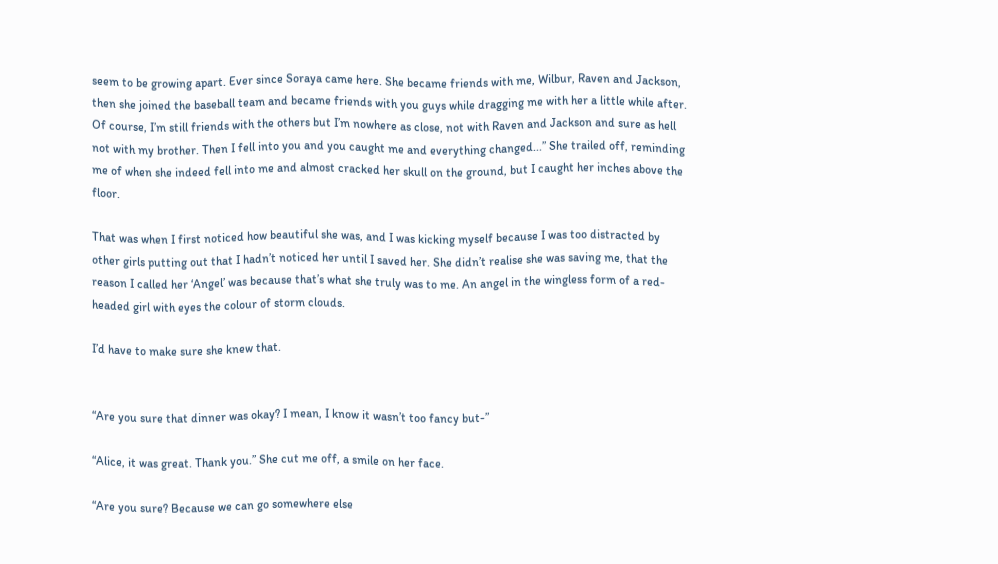seem to be growing apart. Ever since Soraya came here. She became friends with me, Wilbur, Raven and Jackson, then she joined the baseball team and became friends with you guys while dragging me with her a little while after. Of course, I’m still friends with the others but I’m nowhere as close, not with Raven and Jackson and sure as hell not with my brother. Then I fell into you and you caught me and everything changed...” She trailed off, reminding me of when she indeed fell into me and almost cracked her skull on the ground, but I caught her inches above the floor.

That was when I first noticed how beautiful she was, and I was kicking myself because I was too distracted by other girls putting out that I hadn’t noticed her until I saved her. She didn’t realise she was saving me, that the reason I called her ‘Angel’ was because that’s what she truly was to me. An angel in the wingless form of a red-headed girl with eyes the colour of storm clouds.

I’d have to make sure she knew that.


“Are you sure that dinner was okay? I mean, I know it wasn’t too fancy but-”

“Alice, it was great. Thank you.” She cut me off, a smile on her face.

“Are you sure? Because we can go somewhere else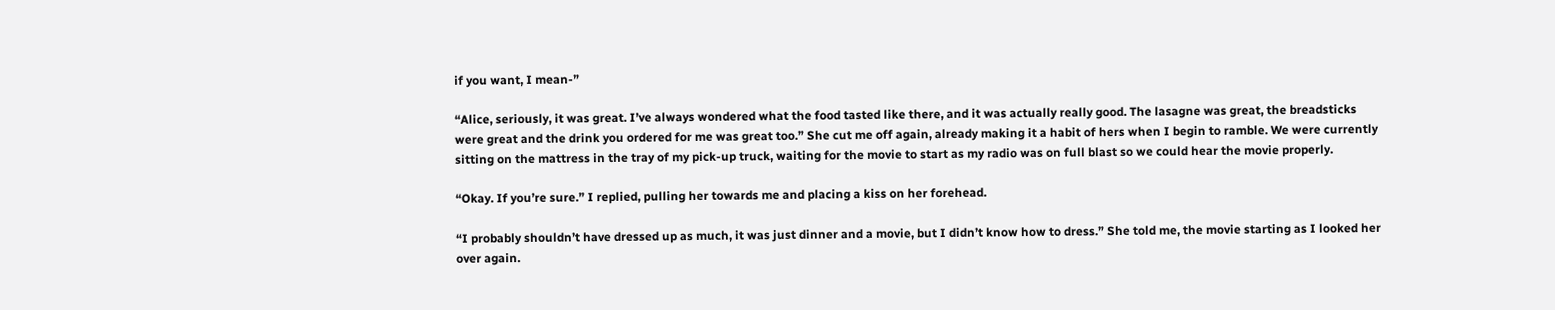if you want, I mean-”

“Alice, seriously, it was great. I’ve always wondered what the food tasted like there, and it was actually really good. The lasagne was great, the breadsticks were great and the drink you ordered for me was great too.” She cut me off again, already making it a habit of hers when I begin to ramble. We were currently sitting on the mattress in the tray of my pick-up truck, waiting for the movie to start as my radio was on full blast so we could hear the movie properly.

“Okay. If you’re sure.” I replied, pulling her towards me and placing a kiss on her forehead.

“I probably shouldn’t have dressed up as much, it was just dinner and a movie, but I didn’t know how to dress.” She told me, the movie starting as I looked her over again.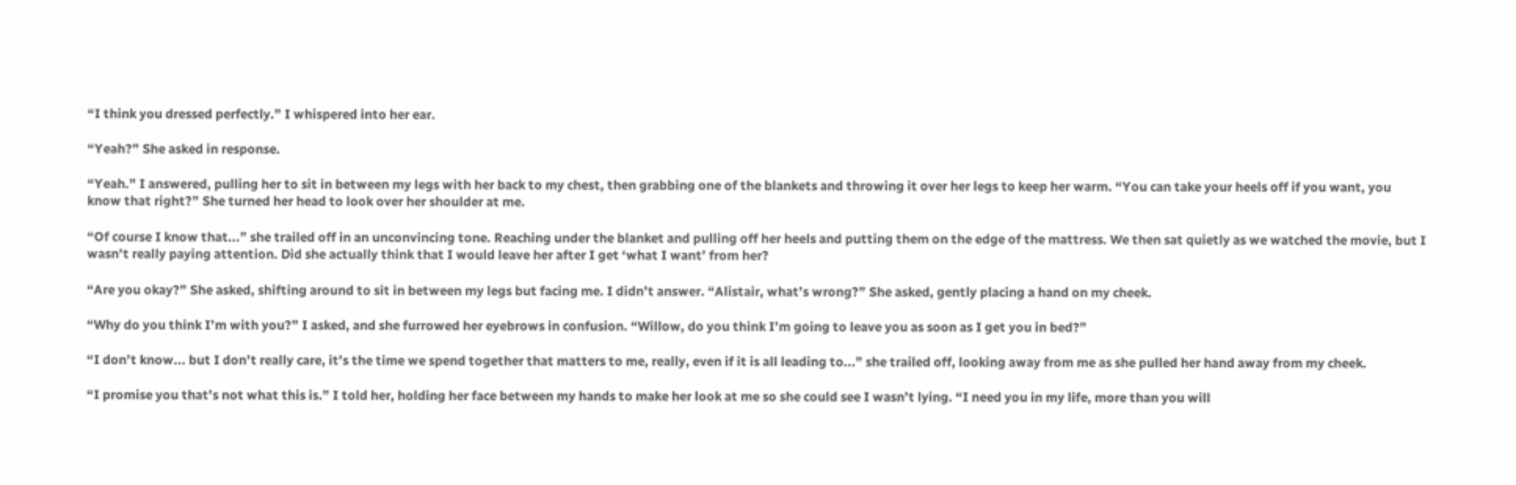“I think you dressed perfectly.” I whispered into her ear.

“Yeah?” She asked in response.

“Yeah.” I answered, pulling her to sit in between my legs with her back to my chest, then grabbing one of the blankets and throwing it over her legs to keep her warm. “You can take your heels off if you want, you know that right?” She turned her head to look over her shoulder at me.

“Of course I know that...” she trailed off in an unconvincing tone. Reaching under the blanket and pulling off her heels and putting them on the edge of the mattress. We then sat quietly as we watched the movie, but I wasn’t really paying attention. Did she actually think that I would leave her after I get ‘what I want’ from her?

“Are you okay?” She asked, shifting around to sit in between my legs but facing me. I didn’t answer. “Alistair, what’s wrong?” She asked, gently placing a hand on my cheek.

“Why do you think I’m with you?” I asked, and she furrowed her eyebrows in confusion. “Willow, do you think I’m going to leave you as soon as I get you in bed?”

“I don’t know... but I don’t really care, it’s the time we spend together that matters to me, really, even if it is all leading to...” she trailed off, looking away from me as she pulled her hand away from my cheek.

“I promise you that’s not what this is.” I told her, holding her face between my hands to make her look at me so she could see I wasn’t lying. “I need you in my life, more than you will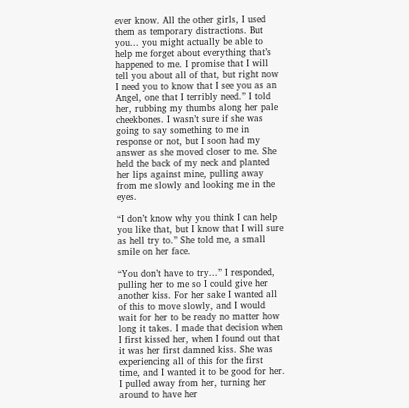ever know. All the other girls, I used them as temporary distractions. But you... you might actually be able to help me forget about everything that’s happened to me. I promise that I will tell you about all of that, but right now I need you to know that I see you as an Angel, one that I terribly need.” I told her, rubbing my thumbs along her pale cheekbones. I wasn’t sure if she was going to say something to me in response or not, but I soon had my answer as she moved closer to me. She held the back of my neck and planted her lips against mine, pulling away from me slowly and looking me in the eyes.

“I don’t know why you think I can help you like that, but I know that I will sure as hell try to.” She told me, a small smile on her face.

“You don’t have to try...” I responded, pulling her to me so I could give her another kiss. For her sake I wanted all of this to move slowly, and I would wait for her to be ready no matter how long it takes. I made that decision when I first kissed her, when I found out that it was her first damned kiss. She was experiencing all of this for the first time, and I wanted it to be good for her. I pulled away from her, turning her around to have her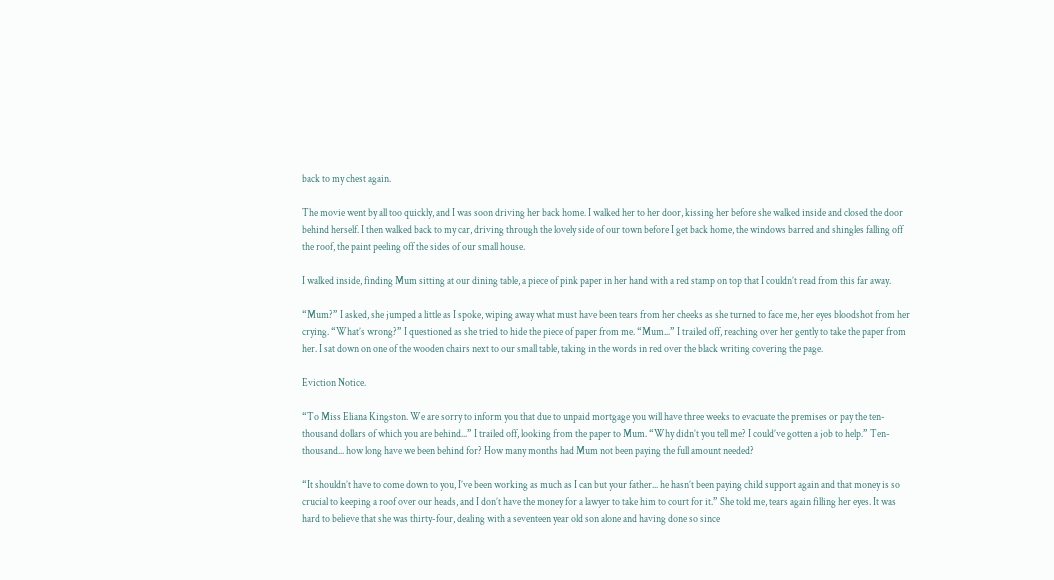back to my chest again.

The movie went by all too quickly, and I was soon driving her back home. I walked her to her door, kissing her before she walked inside and closed the door behind herself. I then walked back to my car, driving through the lovely side of our town before I get back home, the windows barred and shingles falling off the roof, the paint peeling off the sides of our small house.

I walked inside, finding Mum sitting at our dining table, a piece of pink paper in her hand with a red stamp on top that I couldn’t read from this far away.

“Mum?” I asked, she jumped a little as I spoke, wiping away what must have been tears from her cheeks as she turned to face me, her eyes bloodshot from her crying. “What’s wrong?” I questioned as she tried to hide the piece of paper from me. “Mum...” I trailed off, reaching over her gently to take the paper from her. I sat down on one of the wooden chairs next to our small table, taking in the words in red over the black writing covering the page.

Eviction Notice.

“To Miss Eliana Kingston. We are sorry to inform you that due to unpaid mortgage you will have three weeks to evacuate the premises or pay the ten-thousand dollars of which you are behind...” I trailed off, looking from the paper to Mum. “Why didn’t you tell me? I could’ve gotten a job to help.” Ten-thousand... how long have we been behind for? How many months had Mum not been paying the full amount needed?

“It shouldn’t have to come down to you, I’ve been working as much as I can but your father... he hasn’t been paying child support again and that money is so crucial to keeping a roof over our heads, and I don’t have the money for a lawyer to take him to court for it.” She told me, tears again filling her eyes. It was hard to believe that she was thirty-four, dealing with a seventeen year old son alone and having done so since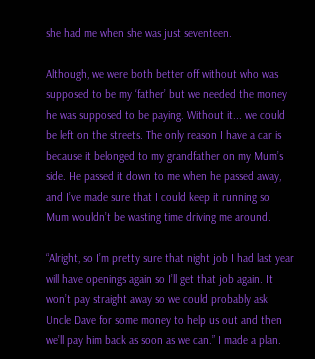she had me when she was just seventeen.

Although, we were both better off without who was supposed to be my ‘father’ but we needed the money he was supposed to be paying. Without it... we could be left on the streets. The only reason I have a car is because it belonged to my grandfather on my Mum’s side. He passed it down to me when he passed away, and I’ve made sure that I could keep it running so Mum wouldn’t be wasting time driving me around.

“Alright, so I’m pretty sure that night job I had last year will have openings again so I’ll get that job again. It won’t pay straight away so we could probably ask Uncle Dave for some money to help us out and then we’ll pay him back as soon as we can.” I made a plan.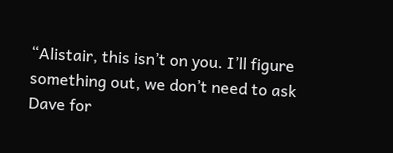“Alistair, this isn’t on you. I’ll figure something out, we don’t need to ask Dave for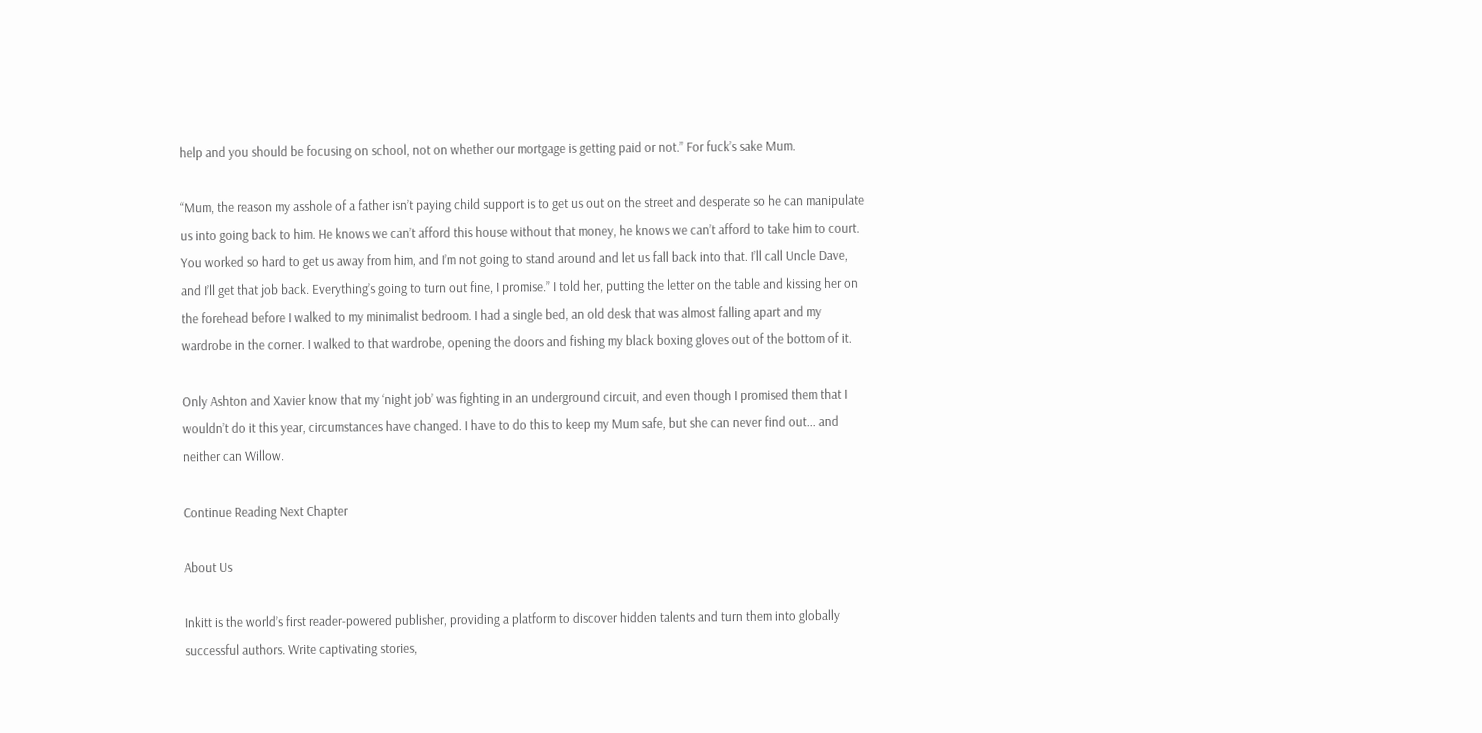help and you should be focusing on school, not on whether our mortgage is getting paid or not.” For fuck’s sake Mum.

“Mum, the reason my asshole of a father isn’t paying child support is to get us out on the street and desperate so he can manipulate us into going back to him. He knows we can’t afford this house without that money, he knows we can’t afford to take him to court. You worked so hard to get us away from him, and I’m not going to stand around and let us fall back into that. I’ll call Uncle Dave, and I’ll get that job back. Everything’s going to turn out fine, I promise.” I told her, putting the letter on the table and kissing her on the forehead before I walked to my minimalist bedroom. I had a single bed, an old desk that was almost falling apart and my wardrobe in the corner. I walked to that wardrobe, opening the doors and fishing my black boxing gloves out of the bottom of it.

Only Ashton and Xavier know that my ‘night job’ was fighting in an underground circuit, and even though I promised them that I wouldn’t do it this year, circumstances have changed. I have to do this to keep my Mum safe, but she can never find out... and neither can Willow.

Continue Reading Next Chapter

About Us

Inkitt is the world’s first reader-powered publisher, providing a platform to discover hidden talents and turn them into globally successful authors. Write captivating stories,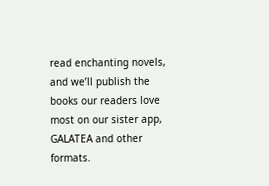read enchanting novels, and we’ll publish the books our readers love most on our sister app, GALATEA and other formats.